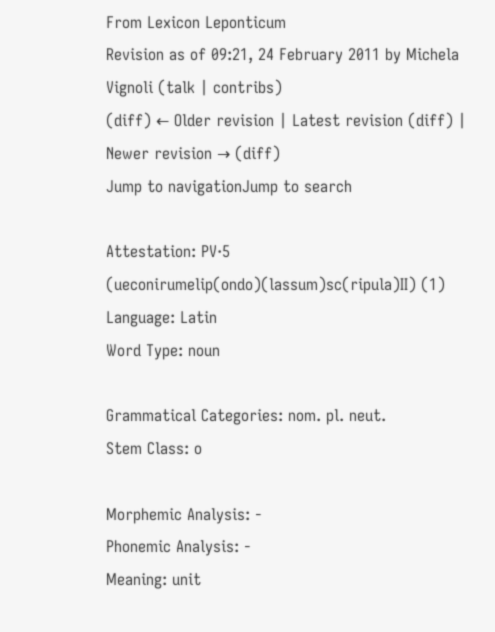From Lexicon Leponticum
Revision as of 09:21, 24 February 2011 by Michela Vignoli (talk | contribs)
(diff) ← Older revision | Latest revision (diff) | Newer revision → (diff)
Jump to navigationJump to search

Attestation: PV·5 (ueconirumelip(ondo)(lassum)sc(ripula)II) (1)
Language: Latin
Word Type: noun

Grammatical Categories: nom. pl. neut.
Stem Class: o

Morphemic Analysis: -
Phonemic Analysis: -
Meaning: unit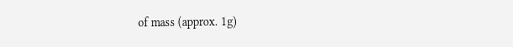of mass (approx. 1g)